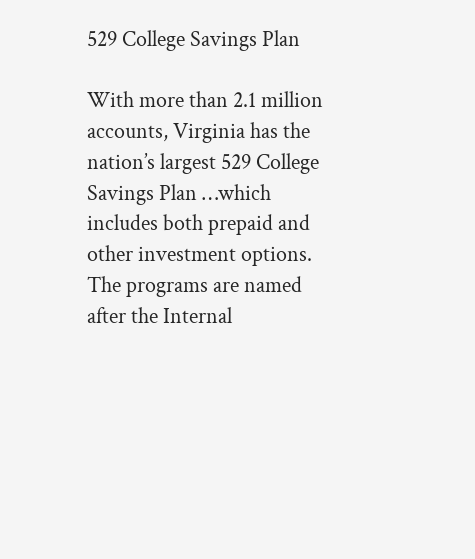529 College Savings Plan

With more than 2.1 million accounts, Virginia has the nation’s largest 529 College Savings Plan …which includes both prepaid and other investment options. The programs are named after the Internal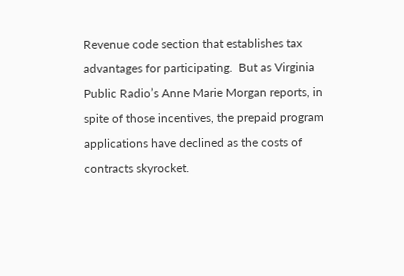Revenue code section that establishes tax advantages for participating.  But as Virginia Public Radio’s Anne Marie Morgan reports, in spite of those incentives, the prepaid program applications have declined as the costs of contracts skyrocket.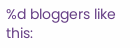%d bloggers like this: